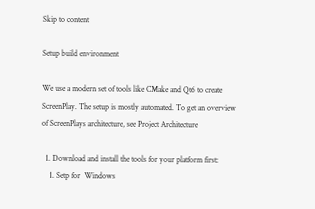Skip to content

Setup build environment

We use a modern set of tools like CMake and Qt6 to create ScreenPlay. The setup is mostly automated. To get an overview of ScreenPlays architecture, see Project Architecture

  1. Download and install the tools for your platform first:
    1. Setp for  Windows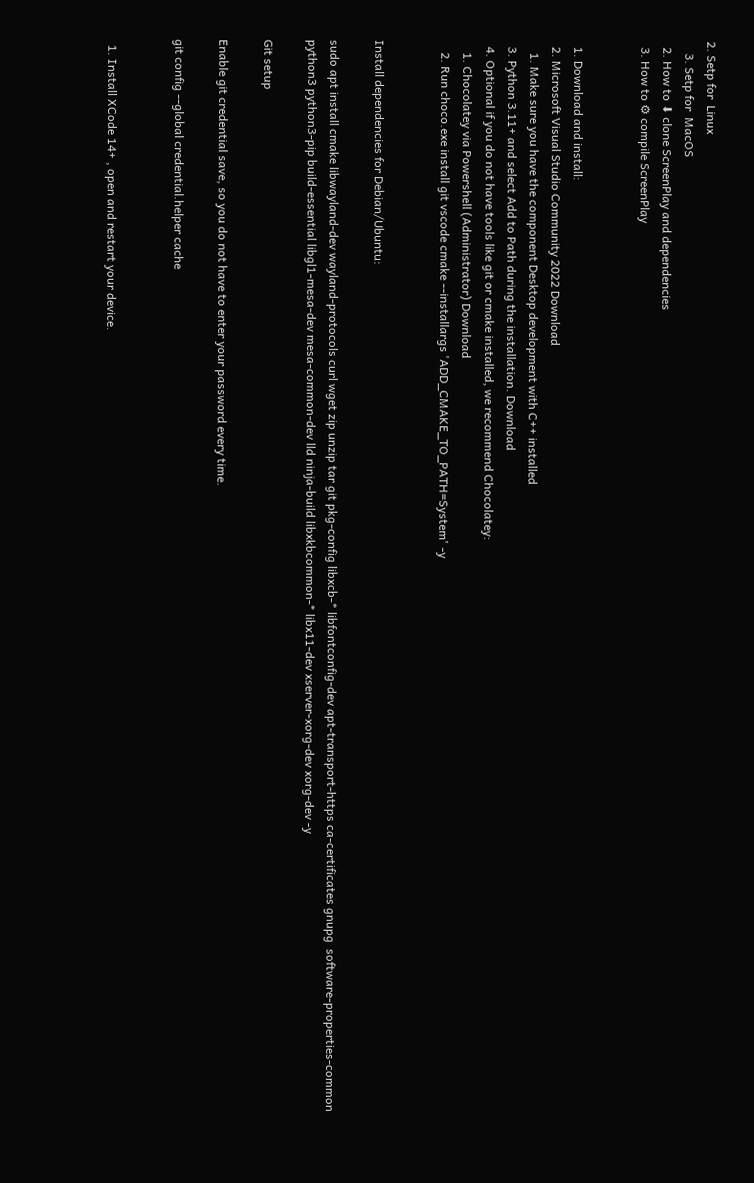2. Setp for  Linux
    3. Setp for  MacOS
  2. How to ⬇ clone ScreenPlay and dependencies
  3. How to ⚙ compile ScreenPlay


  1. Download and install:
  2. Microsoft Visual Studio Community 2022 Download
    1. Make sure you have the component Desktop development with C++ installed
  3. Python 3.11+ and select Add to Path during the installation. Download
  4. Optional if you do not have tools like git or cmake installed, we recommend Chocolatey:
    1. Chocolatey via Powershell (Administrator) Download
    2. Run choco.exe install git vscode cmake --installargs 'ADD_CMAKE_TO_PATH=System' -y


Install dependencies for Debian/Ubuntu:

sudo apt install cmake libwayland-dev wayland-protocols curl wget zip unzip tar git pkg-config libxcb-* libfontconfig-dev apt-transport-https ca-certificates gnupg  software-properties-common python3 python3-pip build-essential libgl1-mesa-dev mesa-common-dev lld ninja-build libxkbcommon-* libx11-dev xserver-xorg-dev xorg-dev -y

Git setup

Enable git credential save, so you do not have to enter your password every time.

git config --global credential.helper cache


  1. Install XCode 14+ , open and restart your device.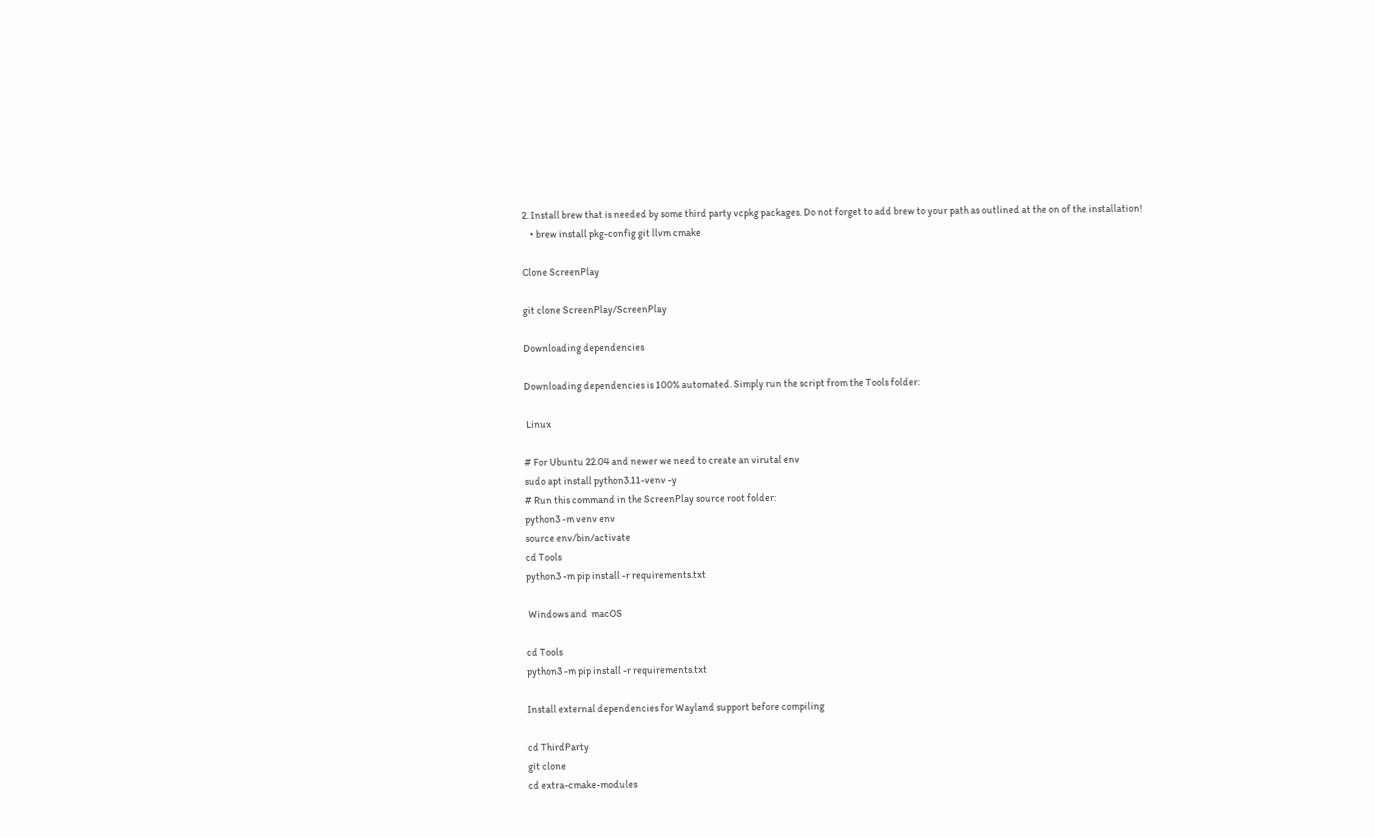2. Install brew that is needed by some third party vcpkg packages. Do not forget to add brew to your path as outlined at the on of the installation!
    • brew install pkg-config git llvm cmake

Clone ScreenPlay

git clone ScreenPlay/ScreenPlay

Downloading dependencies

Downloading dependencies is 100% automated. Simply run the script from the Tools folder:

 Linux

# For Ubuntu 22.04 and newer we need to create an virutal env
sudo apt install python3.11-venv -y
# Run this command in the ScreenPlay source root folder:
python3 -m venv env
source env/bin/activate
cd Tools
python3 -m pip install -r requirements.txt

 Windows and  macOS

cd Tools
python3 -m pip install -r requirements.txt

Install external dependencies for Wayland support before compiling

cd ThirdParty
git clone
cd extra-cmake-modules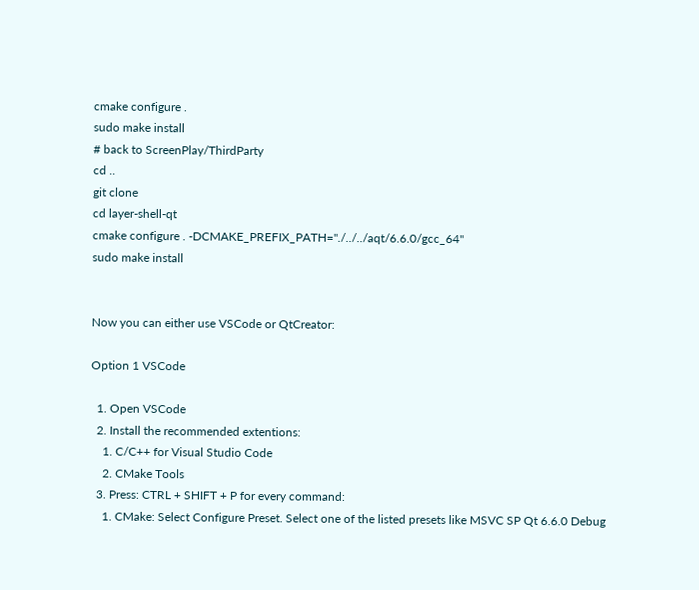cmake configure .
sudo make install
# back to ScreenPlay/ThirdParty
cd ..
git clone
cd layer-shell-qt
cmake configure . -DCMAKE_PREFIX_PATH="./../../aqt/6.6.0/gcc_64"
sudo make install


Now you can either use VSCode or QtCreator:

Option 1 VSCode

  1. Open VSCode
  2. Install the recommended extentions:
    1. C/C++ for Visual Studio Code
    2. CMake Tools
  3. Press: CTRL + SHIFT + P for every command:
    1. CMake: Select Configure Preset. Select one of the listed presets like MSVC SP Qt 6.6.0 Debug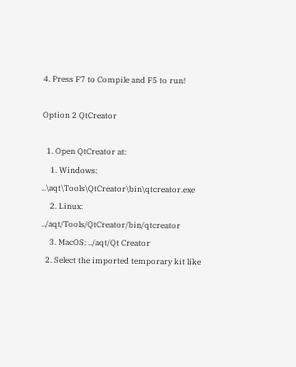4. Press F7 to Compile and F5 to run!

Option 2 QtCreator

  1. Open QtCreator at:
    1. Windows: ..\aqt\Tools\QtCreator\bin\qtcreator.exe
    2. Linux: ../aqt/Tools/QtCreator/bin/qtcreator
    3. MacOS: ../aqt/Qt Creator
  2. Select the imported temporary kit like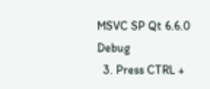MSVC SP Qt 6.6.0 Debug
  3. Press CTRL +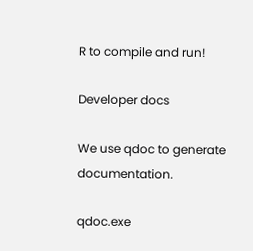R to compile and run!

Developer docs

We use qdoc to generate documentation.

qdoc.exe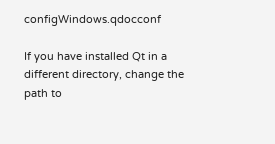configWindows.qdocconf

If you have installed Qt in a different directory, change the path to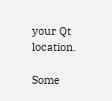your Qt location.

Some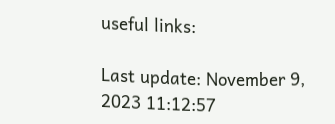useful links:

Last update: November 9, 2023 11:12:57